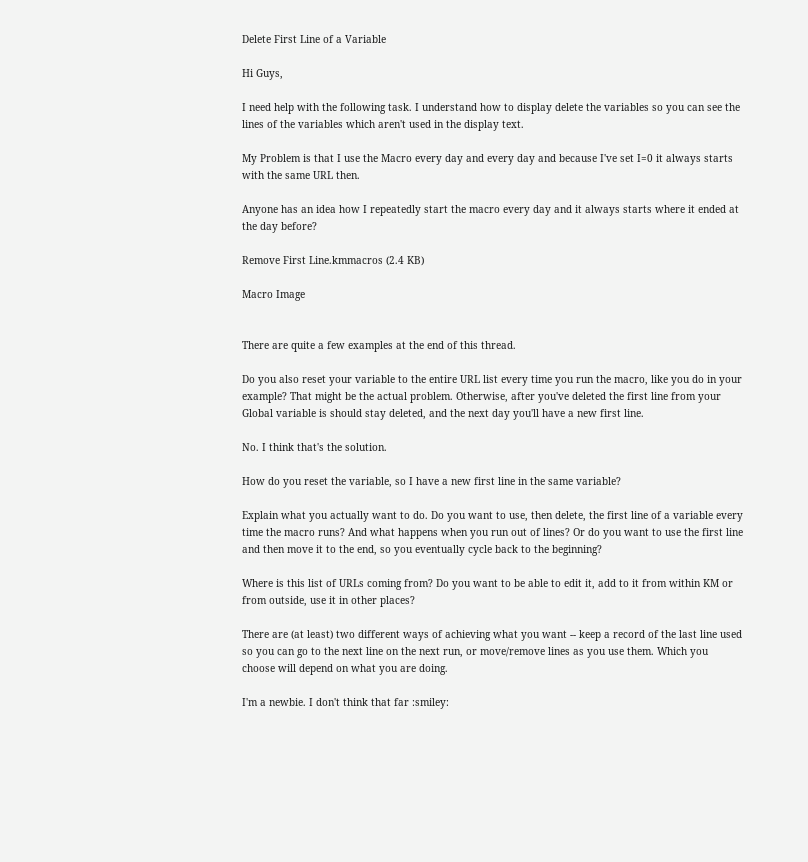Delete First Line of a Variable

Hi Guys,

I need help with the following task. I understand how to display delete the variables so you can see the lines of the variables which aren't used in the display text.

My Problem is that I use the Macro every day and every day and because I've set I=0 it always starts with the same URL then.

Anyone has an idea how I repeatedly start the macro every day and it always starts where it ended at the day before?

Remove First Line.kmmacros (2.4 KB)

Macro Image


There are quite a few examples at the end of this thread.

Do you also reset your variable to the entire URL list every time you run the macro, like you do in your example? That might be the actual problem. Otherwise, after you've deleted the first line from your Global variable is should stay deleted, and the next day you'll have a new first line.

No. I think that's the solution.

How do you reset the variable, so I have a new first line in the same variable?

Explain what you actually want to do. Do you want to use, then delete, the first line of a variable every time the macro runs? And what happens when you run out of lines? Or do you want to use the first line and then move it to the end, so you eventually cycle back to the beginning?

Where is this list of URLs coming from? Do you want to be able to edit it, add to it from within KM or from outside, use it in other places?

There are (at least) two different ways of achieving what you want -- keep a record of the last line used so you can go to the next line on the next run, or move/remove lines as you use them. Which you choose will depend on what you are doing.

I'm a newbie. I don't think that far :smiley: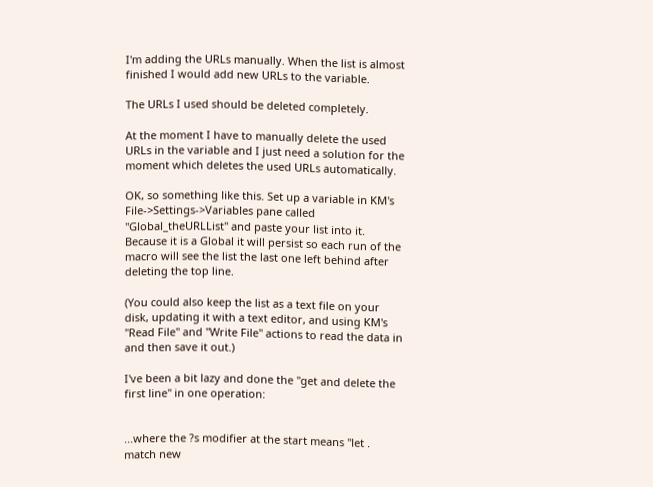I'm adding the URLs manually. When the list is almost finished I would add new URLs to the variable.

The URLs I used should be deleted completely.

At the moment I have to manually delete the used URLs in the variable and I just need a solution for the moment which deletes the used URLs automatically.

OK, so something like this. Set up a variable in KM's File->Settings->Variables pane called "Global_theURLList" and paste your list into it. Because it is a Global it will persist so each run of the macro will see the list the last one left behind after deleting the top line.

(You could also keep the list as a text file on your disk, updating it with a text editor, and using KM's "Read File" and "Write File" actions to read the data in and then save it out.)

I've been a bit lazy and done the "get and delete the first line" in one operation:


...where the ?s modifier at the start means "let . match new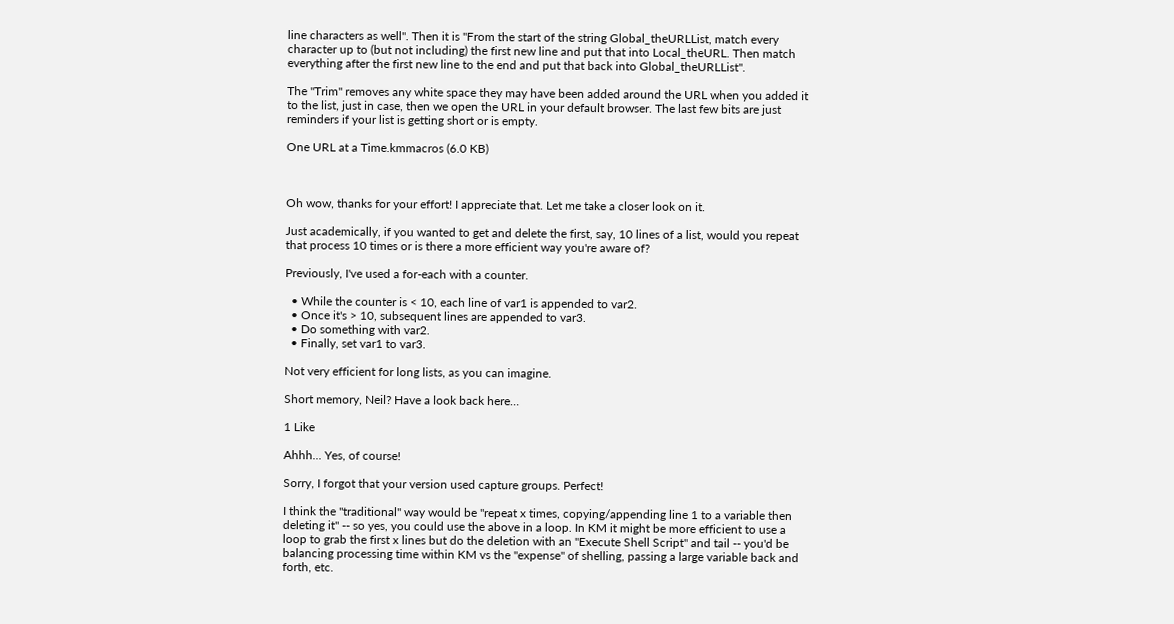line characters as well". Then it is "From the start of the string Global_theURLList, match every character up to (but not including) the first new line and put that into Local_theURL. Then match everything after the first new line to the end and put that back into Global_theURLList".

The "Trim" removes any white space they may have been added around the URL when you added it to the list, just in case, then we open the URL in your default browser. The last few bits are just reminders if your list is getting short or is empty.

One URL at a Time.kmmacros (6.0 KB)



Oh wow, thanks for your effort! I appreciate that. Let me take a closer look on it.

Just academically, if you wanted to get and delete the first, say, 10 lines of a list, would you repeat that process 10 times or is there a more efficient way you're aware of?

Previously, I've used a for-each with a counter.

  • While the counter is < 10, each line of var1 is appended to var2.
  • Once it's > 10, subsequent lines are appended to var3.
  • Do something with var2.
  • Finally, set var1 to var3.

Not very efficient for long lists, as you can imagine.

Short memory, Neil? Have a look back here…

1 Like

Ahhh... Yes, of course!

Sorry, I forgot that your version used capture groups. Perfect!

I think the "traditional" way would be "repeat x times, copying/appending line 1 to a variable then deleting it" -- so yes, you could use the above in a loop. In KM it might be more efficient to use a loop to grab the first x lines but do the deletion with an "Execute Shell Script" and tail -- you'd be balancing processing time within KM vs the "expense" of shelling, passing a large variable back and forth, etc.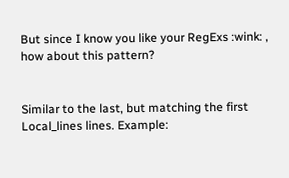But since I know you like your RegExs :wink: , how about this pattern?


Similar to the last, but matching the first Local_lines lines. Example: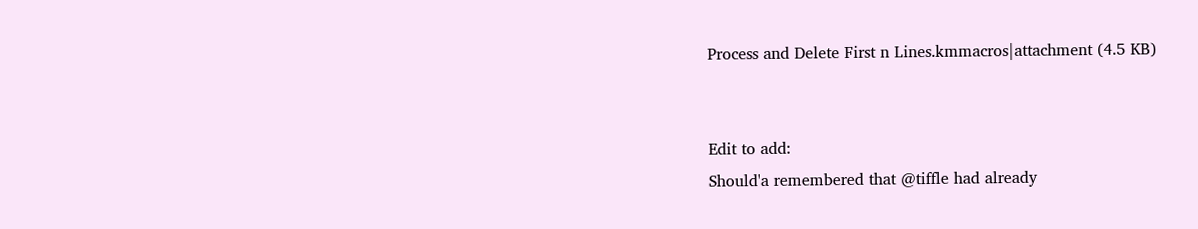Process and Delete First n Lines.kmmacros|attachment (4.5 KB)


Edit to add:
Should'a remembered that @tiffle had already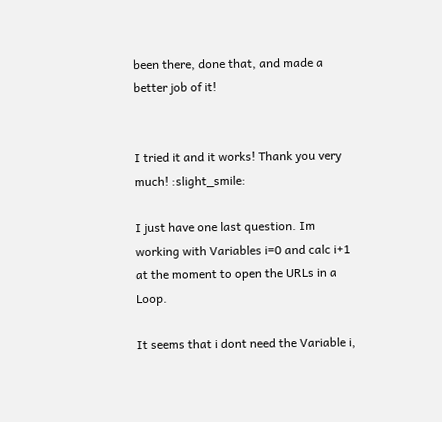been there, done that, and made a better job of it!


I tried it and it works! Thank you very much! :slight_smile:

I just have one last question. Im working with Variables i=0 and calc i+1 at the moment to open the URLs in a Loop.

It seems that i dont need the Variable i,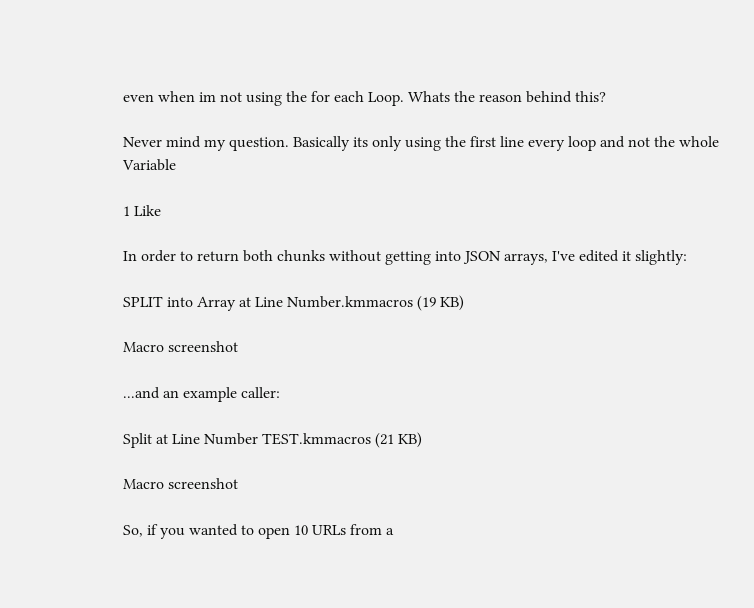even when im not using the for each Loop. Whats the reason behind this?

Never mind my question. Basically its only using the first line every loop and not the whole Variable

1 Like

In order to return both chunks without getting into JSON arrays, I've edited it slightly:

SPLIT into Array at Line Number.kmmacros (19 KB)

Macro screenshot

...and an example caller:

Split at Line Number TEST.kmmacros (21 KB)

Macro screenshot

So, if you wanted to open 10 URLs from a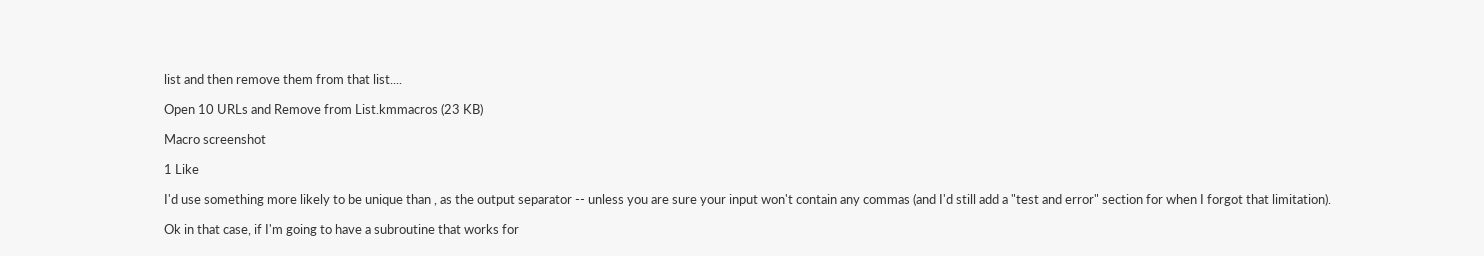list and then remove them from that list....

Open 10 URLs and Remove from List.kmmacros (23 KB)

Macro screenshot

1 Like

I'd use something more likely to be unique than , as the output separator -- unless you are sure your input won't contain any commas (and I'd still add a "test and error" section for when I forgot that limitation).

Ok in that case, if I'm going to have a subroutine that works for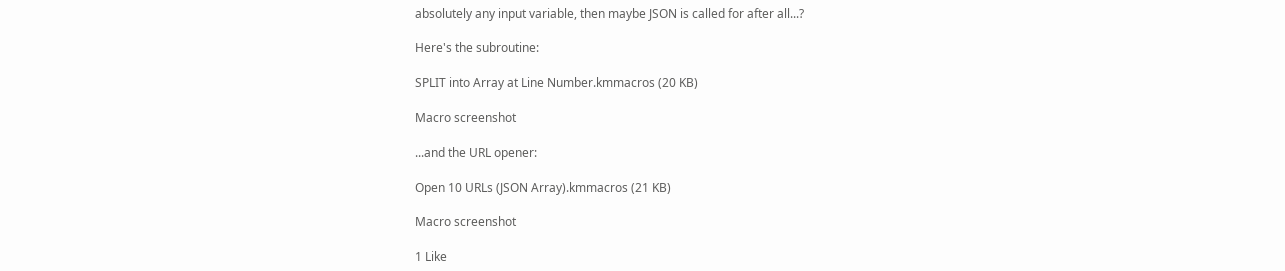absolutely any input variable, then maybe JSON is called for after all...?

Here's the subroutine:

SPLIT into Array at Line Number.kmmacros (20 KB)

Macro screenshot

...and the URL opener:

Open 10 URLs (JSON Array).kmmacros (21 KB)

Macro screenshot

1 Like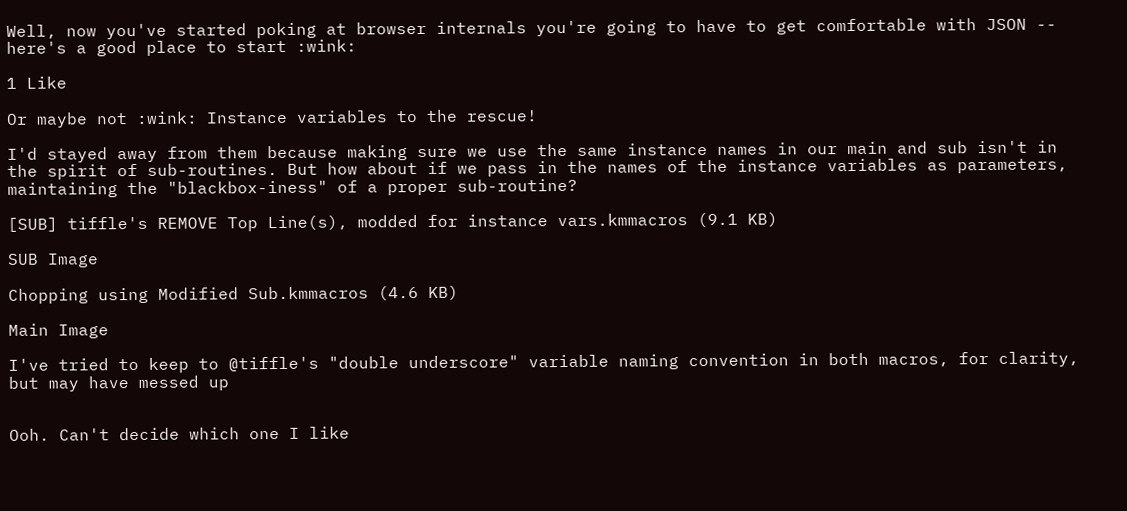Well, now you've started poking at browser internals you're going to have to get comfortable with JSON -- here's a good place to start :wink:

1 Like

Or maybe not :wink: Instance variables to the rescue!

I'd stayed away from them because making sure we use the same instance names in our main and sub isn't in the spirit of sub-routines. But how about if we pass in the names of the instance variables as parameters, maintaining the "blackbox-iness" of a proper sub-routine?

[SUB] tiffle's REMOVE Top Line(s), modded for instance vars.kmmacros (9.1 KB)

SUB Image

Chopping using Modified Sub.kmmacros (4.6 KB)

Main Image

I've tried to keep to @tiffle's "double underscore" variable naming convention in both macros, for clarity, but may have messed up


Ooh. Can't decide which one I like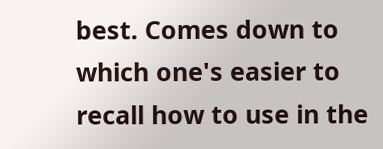best. Comes down to which one's easier to recall how to use in the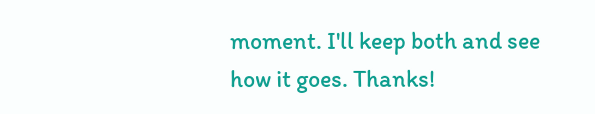moment. I'll keep both and see how it goes. Thanks!